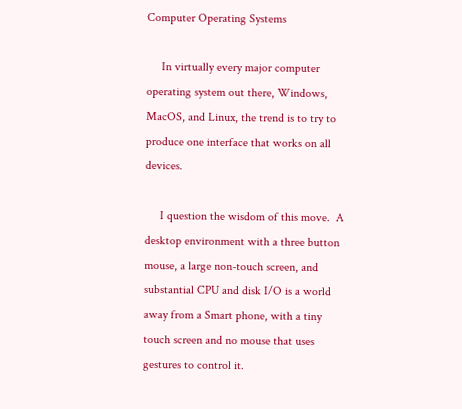Computer Operating Systems

     In virtually every major computer operating system out there, Windows, MacOS, and Linux, the trend is to try to produce one interface that works on all devices.

     I question the wisdom of this move.  A desktop environment with a three button mouse, a large non-touch screen, and substantial CPU and disk I/O is a world away from a Smart phone, with a tiny touch screen and no mouse that uses gestures to control it.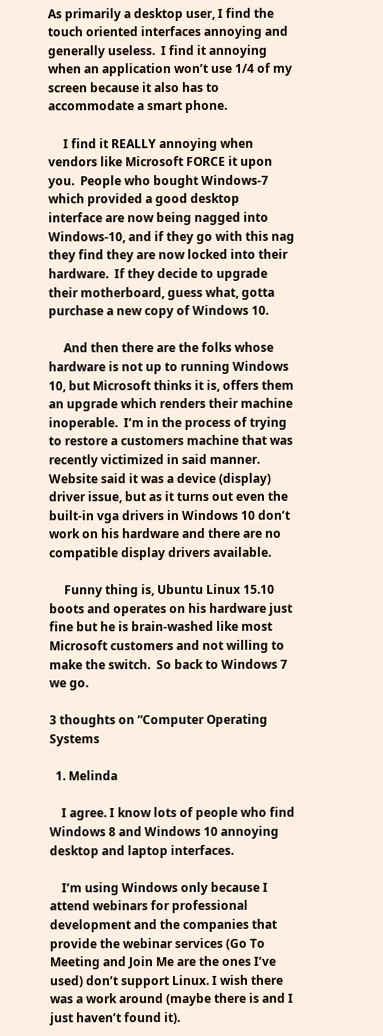As primarily a desktop user, I find the touch oriented interfaces annoying and generally useless.  I find it annoying when an application won’t use 1/4 of my screen because it also has to accommodate a smart phone.

     I find it REALLY annoying when vendors like Microsoft FORCE it upon you.  People who bought Windows-7 which provided a good desktop interface are now being nagged into Windows-10, and if they go with this nag they find they are now locked into their hardware.  If they decide to upgrade their motherboard, guess what, gotta purchase a new copy of Windows 10.

     And then there are the folks whose hardware is not up to running Windows 10, but Microsoft thinks it is, offers them an upgrade which renders their machine inoperable.  I’m in the process of trying to restore a customers machine that was recently victimized in said manner.  Website said it was a device (display) driver issue, but as it turns out even the built-in vga drivers in Windows 10 don’t work on his hardware and there are no compatible display drivers available.

     Funny thing is, Ubuntu Linux 15.10 boots and operates on his hardware just fine but he is brain-washed like most Microsoft customers and not willing to make the switch.  So back to Windows 7 we go.

3 thoughts on “Computer Operating Systems

  1. Melinda

    I agree. I know lots of people who find Windows 8 and Windows 10 annoying desktop and laptop interfaces.

    I’m using Windows only because I attend webinars for professional development and the companies that provide the webinar services (Go To Meeting and Join Me are the ones I’ve used) don’t support Linux. I wish there was a work around (maybe there is and I just haven’t found it).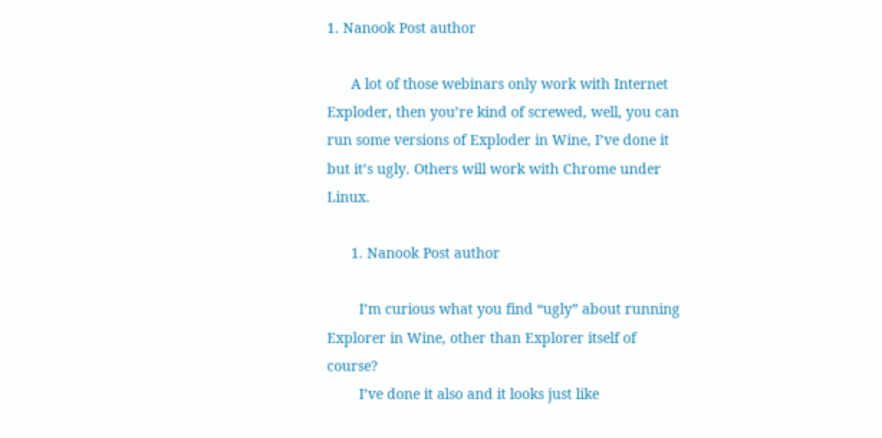1. Nanook Post author

      A lot of those webinars only work with Internet Exploder, then you’re kind of screwed, well, you can run some versions of Exploder in Wine, I’ve done it but it’s ugly. Others will work with Chrome under Linux.

      1. Nanook Post author

        I’m curious what you find “ugly” about running Explorer in Wine, other than Explorer itself of course?
        I’ve done it also and it looks just like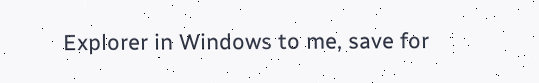Explorer in Windows to me, save for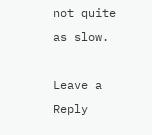not quite as slow.

Leave a Reply